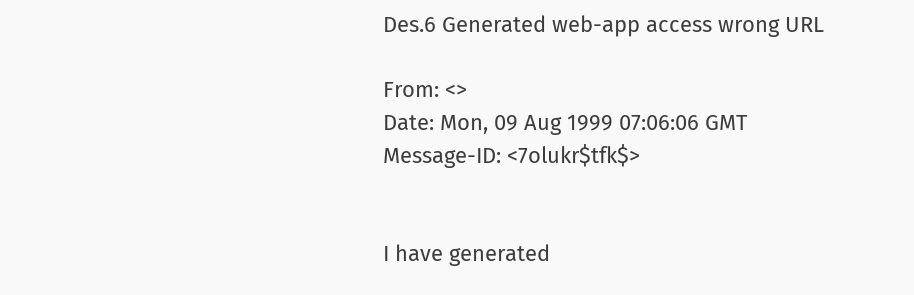Des.6 Generated web-app access wrong URL

From: <>
Date: Mon, 09 Aug 1999 07:06:06 GMT
Message-ID: <7olukr$tfk$>


I have generated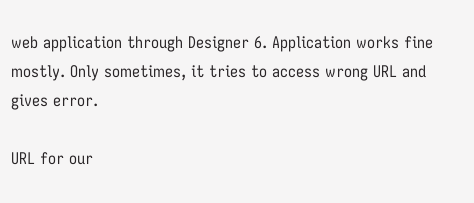web application through Designer 6. Application works fine mostly. Only sometimes, it tries to access wrong URL and gives error.

URL for our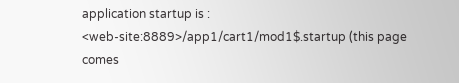application startup is :
<web-site:8889>/app1/cart1/mod1$.startup (this page comes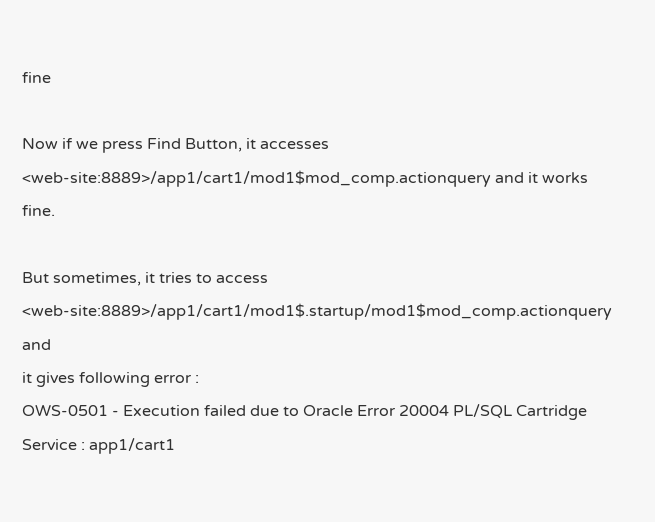fine

Now if we press Find Button, it accesses
<web-site:8889>/app1/cart1/mod1$mod_comp.actionquery and it works fine.

But sometimes, it tries to access
<web-site:8889>/app1/cart1/mod1$.startup/mod1$mod_comp.actionquery and
it gives following error :
OWS-0501 - Execution failed due to Oracle Error 20004 PL/SQL Cartridge Service : app1/cart1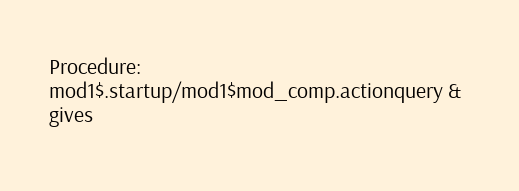Procedure: mod1$.startup/mod1$mod_comp.actionquery & gives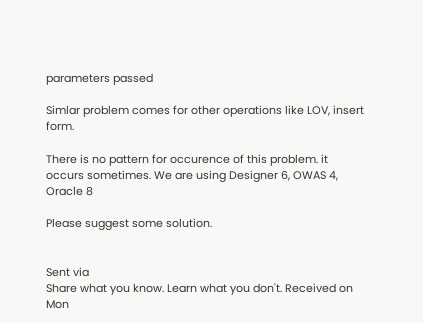parameters passed

Simlar problem comes for other operations like LOV, insert form.

There is no pattern for occurence of this problem. it occurs sometimes. We are using Designer 6, OWAS 4, Oracle 8

Please suggest some solution.


Sent via
Share what you know. Learn what you don't. Received on Mon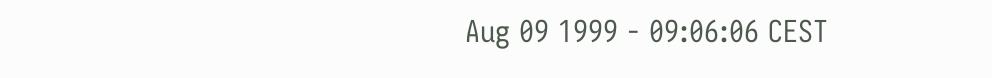Aug 09 1999 - 09:06:06 CEST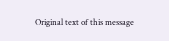Original text of this message